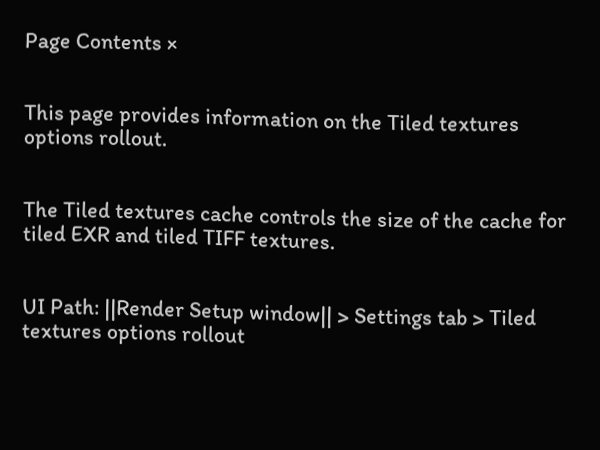Page Contents ×


This page provides information on the Tiled textures options rollout.


The Tiled textures cache controls the size of the cache for tiled EXR and tiled TIFF textures.


UI Path: ||Render Setup window|| > Settings tab > Tiled textures options rollout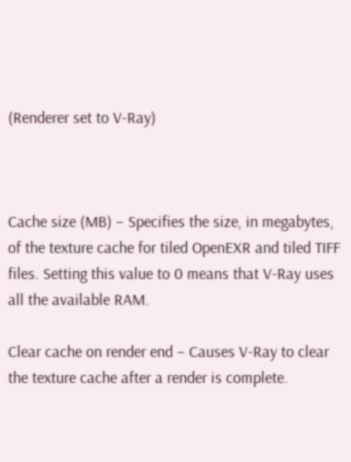(Renderer set to V-Ray)



Cache size (MB) – Specifies the size, in megabytes, of the texture cache for tiled OpenEXR and tiled TIFF files. Setting this value to 0 means that V-Ray uses all the available RAM.

Clear cache on render end – Causes V-Ray to clear the texture cache after a render is complete.